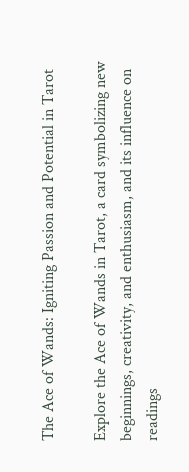The Ace of Wands: Igniting Passion and Potential in Tarot

Explore the Ace of Wands in Tarot, a card symbolizing new beginnings, creativity, and enthusiasm, and its influence on readings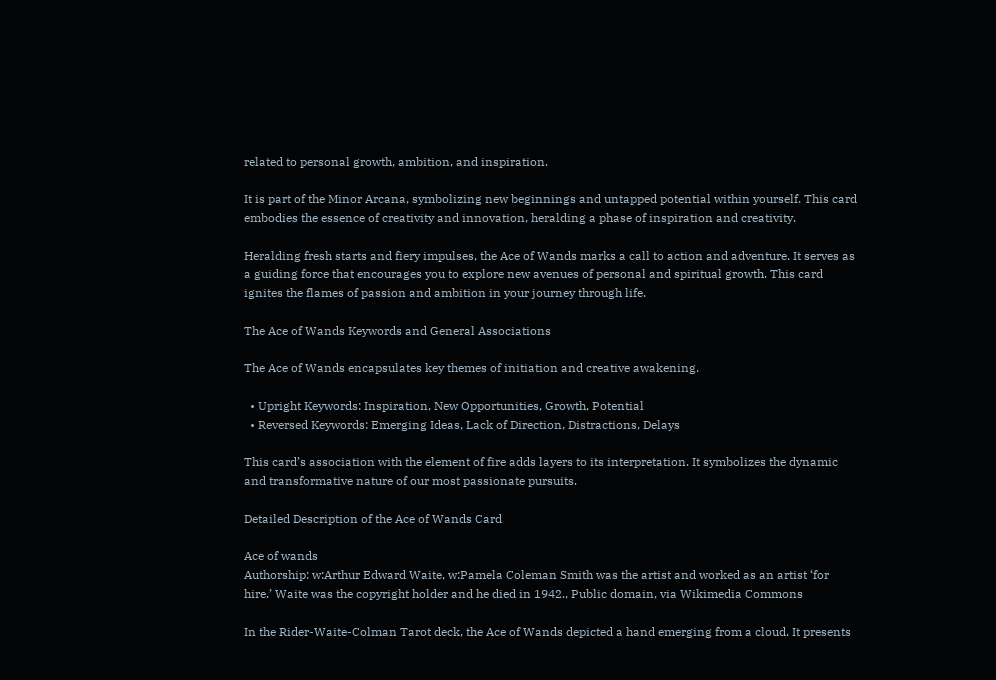related to personal growth, ambition, and inspiration.

It is part of the Minor Arcana, symbolizing new beginnings and untapped potential within yourself. This card embodies the essence of creativity and innovation, heralding a phase of inspiration and creativity.

Heralding fresh starts and fiery impulses, the Ace of Wands marks a call to action and adventure. It serves as a guiding force that encourages you to explore new avenues of personal and spiritual growth. This card ignites the flames of passion and ambition in your journey through life.

The Ace of Wands Keywords and General Associations

The Ace of Wands encapsulates key themes of initiation and creative awakening.

  • Upright Keywords: Inspiration, New Opportunities, Growth, Potential
  • Reversed Keywords: Emerging Ideas, Lack of Direction, Distractions, Delays

This card’s association with the element of fire adds layers to its interpretation. It symbolizes the dynamic and transformative nature of our most passionate pursuits.

Detailed Description of the Ace of Wands Card

Ace of wands
Authorship: w:Arthur Edward Waite, w:Pamela Coleman Smith was the artist and worked as an artist ‘for hire.’ Waite was the copyright holder and he died in 1942., Public domain, via Wikimedia Commons

In the Rider-Waite-Colman Tarot deck, the Ace of Wands depicted a hand emerging from a cloud. It presents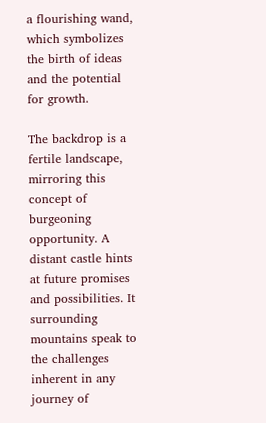a flourishing wand, which symbolizes the birth of ideas and the potential for growth.

The backdrop is a fertile landscape, mirroring this concept of burgeoning opportunity. A distant castle hints at future promises and possibilities. It surrounding mountains speak to the challenges inherent in any journey of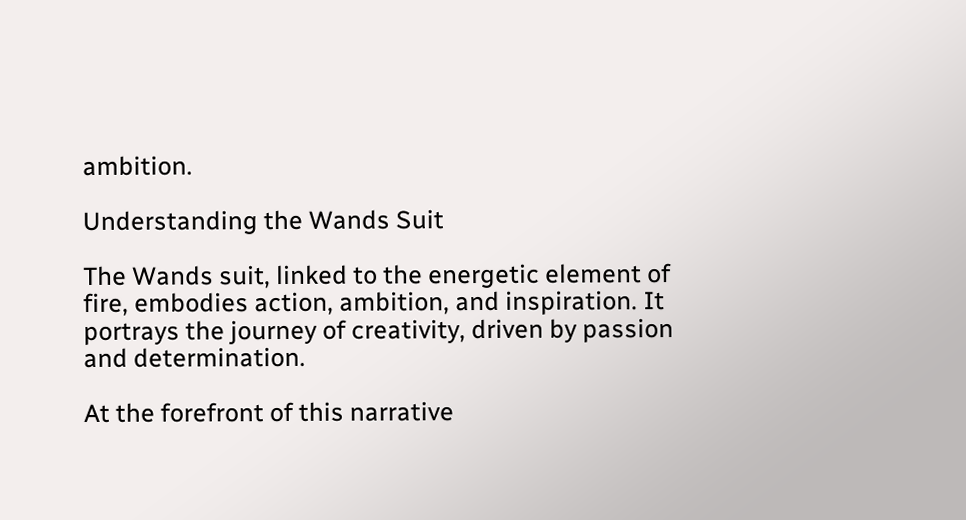ambition.

Understanding the Wands Suit

The Wands suit, linked to the energetic element of fire, embodies action, ambition, and inspiration. It portrays the journey of creativity, driven by passion and determination.

At the forefront of this narrative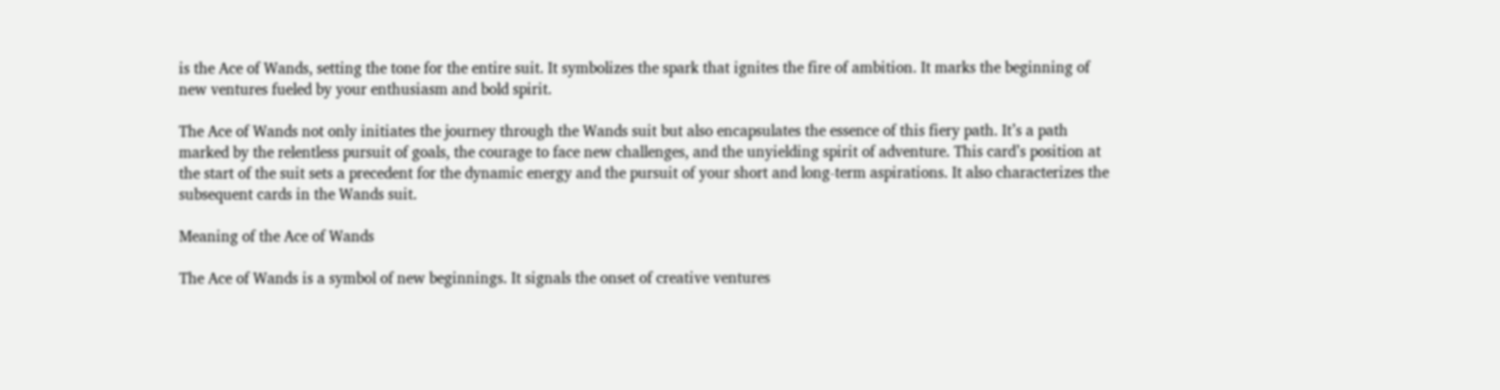is the Ace of Wands, setting the tone for the entire suit. It symbolizes the spark that ignites the fire of ambition. It marks the beginning of new ventures fueled by your enthusiasm and bold spirit.

The Ace of Wands not only initiates the journey through the Wands suit but also encapsulates the essence of this fiery path. It’s a path marked by the relentless pursuit of goals, the courage to face new challenges, and the unyielding spirit of adventure. This card’s position at the start of the suit sets a precedent for the dynamic energy and the pursuit of your short and long-term aspirations. It also characterizes the subsequent cards in the Wands suit.

Meaning of the Ace of Wands

The Ace of Wands is a symbol of new beginnings. It signals the onset of creative ventures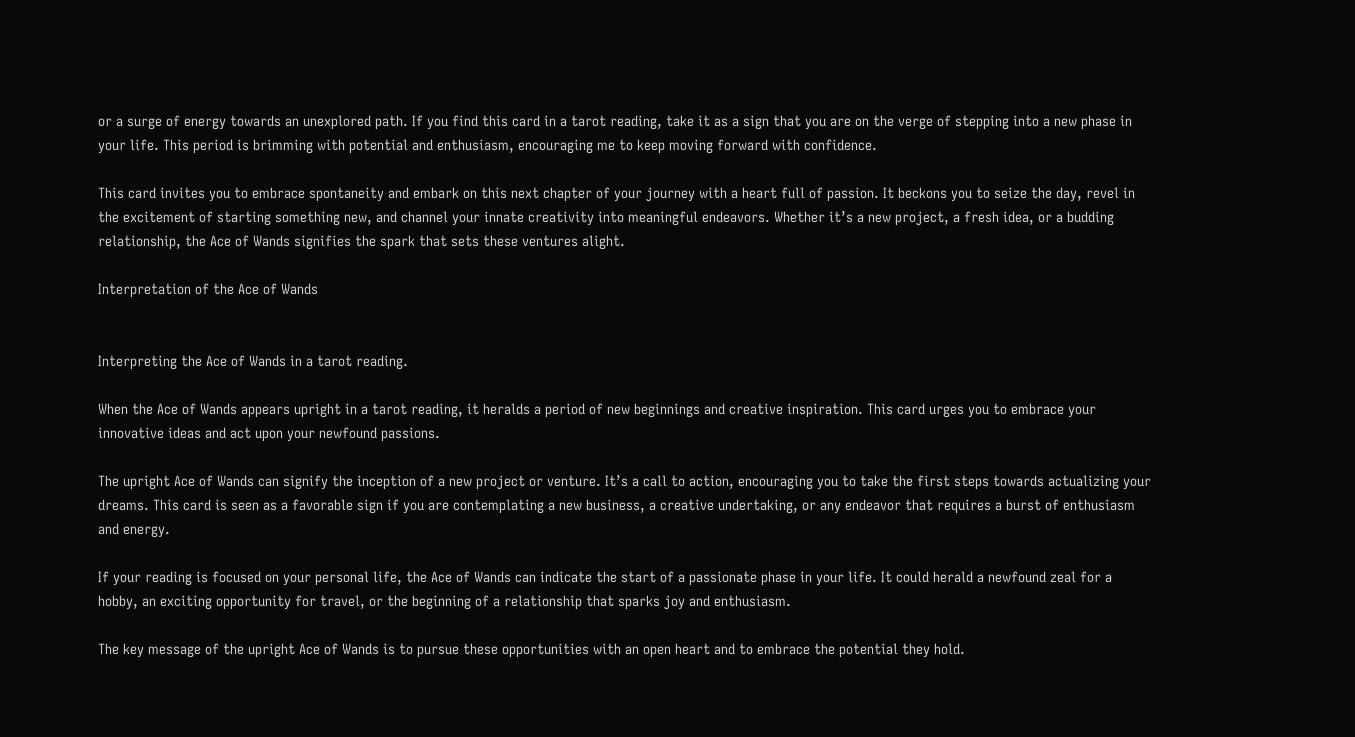or a surge of energy towards an unexplored path. If you find this card in a tarot reading, take it as a sign that you are on the verge of stepping into a new phase in your life. This period is brimming with potential and enthusiasm, encouraging me to keep moving forward with confidence.

This card invites you to embrace spontaneity and embark on this next chapter of your journey with a heart full of passion. It beckons you to seize the day, revel in the excitement of starting something new, and channel your innate creativity into meaningful endeavors. Whether it’s a new project, a fresh idea, or a budding relationship, the Ace of Wands signifies the spark that sets these ventures alight.

Interpretation of the Ace of Wands


Interpreting the Ace of Wands in a tarot reading.

When the Ace of Wands appears upright in a tarot reading, it heralds a period of new beginnings and creative inspiration. This card urges you to embrace your innovative ideas and act upon your newfound passions.

The upright Ace of Wands can signify the inception of a new project or venture. It’s a call to action, encouraging you to take the first steps towards actualizing your dreams. This card is seen as a favorable sign if you are contemplating a new business, a creative undertaking, or any endeavor that requires a burst of enthusiasm and energy.

If your reading is focused on your personal life, the Ace of Wands can indicate the start of a passionate phase in your life. It could herald a newfound zeal for a hobby, an exciting opportunity for travel, or the beginning of a relationship that sparks joy and enthusiasm.

The key message of the upright Ace of Wands is to pursue these opportunities with an open heart and to embrace the potential they hold.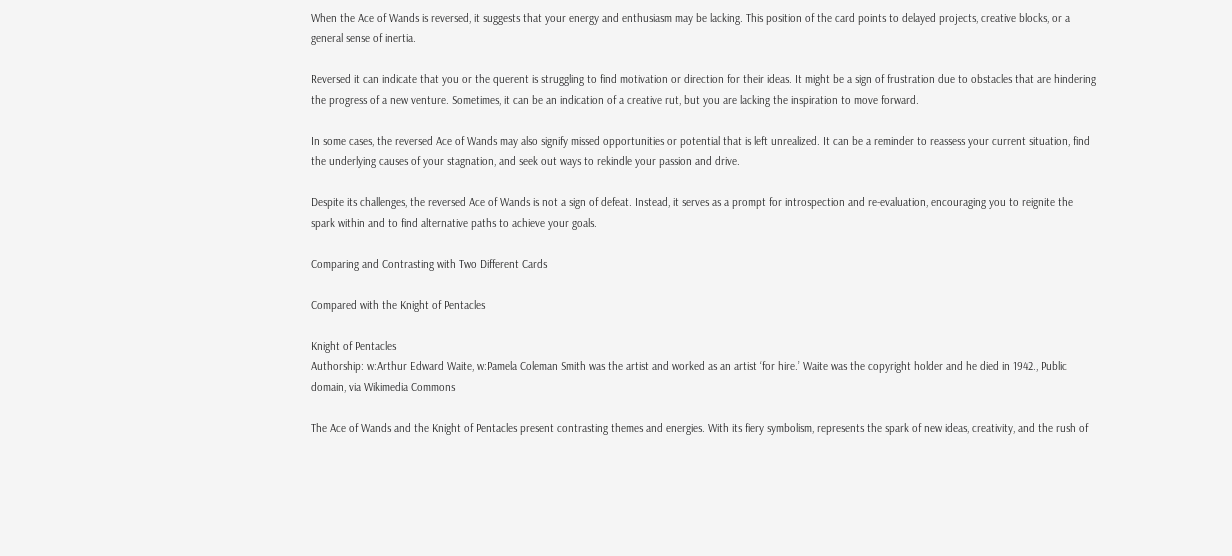When the Ace of Wands is reversed, it suggests that your energy and enthusiasm may be lacking. This position of the card points to delayed projects, creative blocks, or a general sense of inertia.

Reversed it can indicate that you or the querent is struggling to find motivation or direction for their ideas. It might be a sign of frustration due to obstacles that are hindering the progress of a new venture. Sometimes, it can be an indication of a creative rut, but you are lacking the inspiration to move forward.

In some cases, the reversed Ace of Wands may also signify missed opportunities or potential that is left unrealized. It can be a reminder to reassess your current situation, find the underlying causes of your stagnation, and seek out ways to rekindle your passion and drive.

Despite its challenges, the reversed Ace of Wands is not a sign of defeat. Instead, it serves as a prompt for introspection and re-evaluation, encouraging you to reignite the spark within and to find alternative paths to achieve your goals.

Comparing and Contrasting with Two Different Cards

Compared with the Knight of Pentacles

Knight of Pentacles
Authorship: w:Arthur Edward Waite, w:Pamela Coleman Smith was the artist and worked as an artist ‘for hire.’ Waite was the copyright holder and he died in 1942., Public domain, via Wikimedia Commons

The Ace of Wands and the Knight of Pentacles present contrasting themes and energies. With its fiery symbolism, represents the spark of new ideas, creativity, and the rush of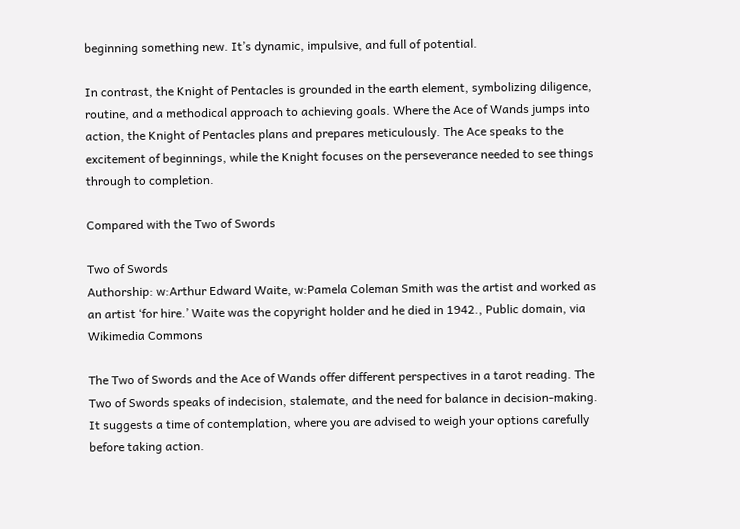beginning something new. It’s dynamic, impulsive, and full of potential.

In contrast, the Knight of Pentacles is grounded in the earth element, symbolizing diligence, routine, and a methodical approach to achieving goals. Where the Ace of Wands jumps into action, the Knight of Pentacles plans and prepares meticulously. The Ace speaks to the excitement of beginnings, while the Knight focuses on the perseverance needed to see things through to completion.

Compared with the Two of Swords

Two of Swords
Authorship: w:Arthur Edward Waite, w:Pamela Coleman Smith was the artist and worked as an artist ‘for hire.’ Waite was the copyright holder and he died in 1942., Public domain, via Wikimedia Commons

The Two of Swords and the Ace of Wands offer different perspectives in a tarot reading. The Two of Swords speaks of indecision, stalemate, and the need for balance in decision-making. It suggests a time of contemplation, where you are advised to weigh your options carefully before taking action.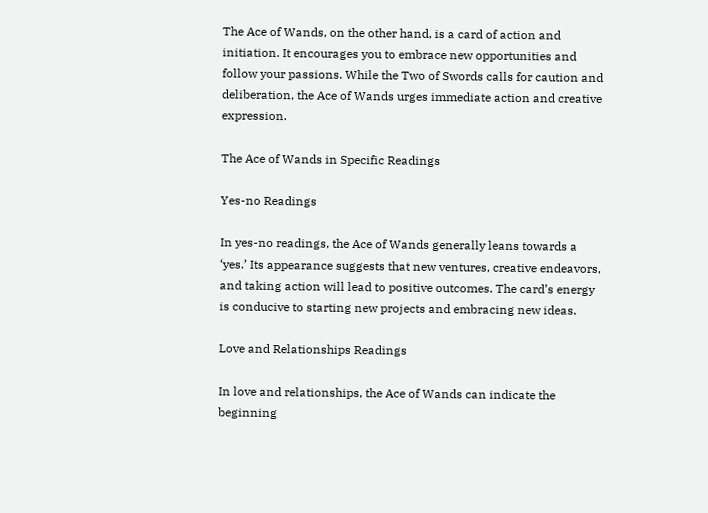The Ace of Wands, on the other hand, is a card of action and initiation. It encourages you to embrace new opportunities and follow your passions. While the Two of Swords calls for caution and deliberation, the Ace of Wands urges immediate action and creative expression.

The Ace of Wands in Specific Readings

Yes-no Readings

In yes-no readings, the Ace of Wands generally leans towards a ‘yes.’ Its appearance suggests that new ventures, creative endeavors, and taking action will lead to positive outcomes. The card’s energy is conducive to starting new projects and embracing new ideas.

Love and Relationships Readings

In love and relationships, the Ace of Wands can indicate the beginning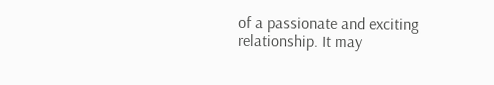of a passionate and exciting relationship. It may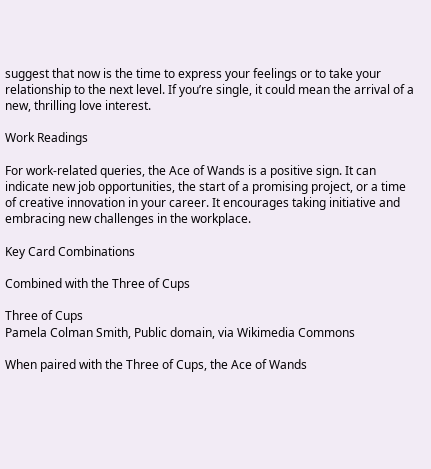suggest that now is the time to express your feelings or to take your relationship to the next level. If you’re single, it could mean the arrival of a new, thrilling love interest.

Work Readings

For work-related queries, the Ace of Wands is a positive sign. It can indicate new job opportunities, the start of a promising project, or a time of creative innovation in your career. It encourages taking initiative and embracing new challenges in the workplace.

Key Card Combinations

Combined with the Three of Cups

Three of Cups
Pamela Colman Smith, Public domain, via Wikimedia Commons

When paired with the Three of Cups, the Ace of Wands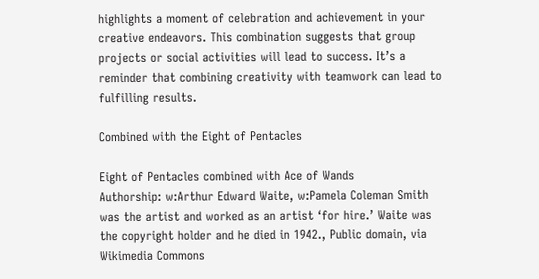highlights a moment of celebration and achievement in your creative endeavors. This combination suggests that group projects or social activities will lead to success. It’s a reminder that combining creativity with teamwork can lead to fulfilling results.

Combined with the Eight of Pentacles

Eight of Pentacles combined with Ace of Wands
Authorship: w:Arthur Edward Waite, w:Pamela Coleman Smith was the artist and worked as an artist ‘for hire.’ Waite was the copyright holder and he died in 1942., Public domain, via Wikimedia Commons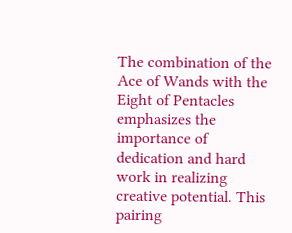The combination of the Ace of Wands with the Eight of Pentacles emphasizes the importance of dedication and hard work in realizing creative potential. This pairing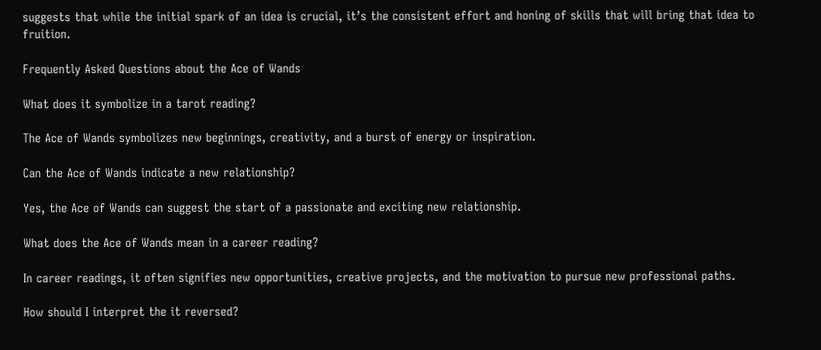suggests that while the initial spark of an idea is crucial, it’s the consistent effort and honing of skills that will bring that idea to fruition.

Frequently Asked Questions about the Ace of Wands

What does it symbolize in a tarot reading?

The Ace of Wands symbolizes new beginnings, creativity, and a burst of energy or inspiration.

Can the Ace of Wands indicate a new relationship?

Yes, the Ace of Wands can suggest the start of a passionate and exciting new relationship.

What does the Ace of Wands mean in a career reading?

In career readings, it often signifies new opportunities, creative projects, and the motivation to pursue new professional paths.

How should I interpret the it reversed?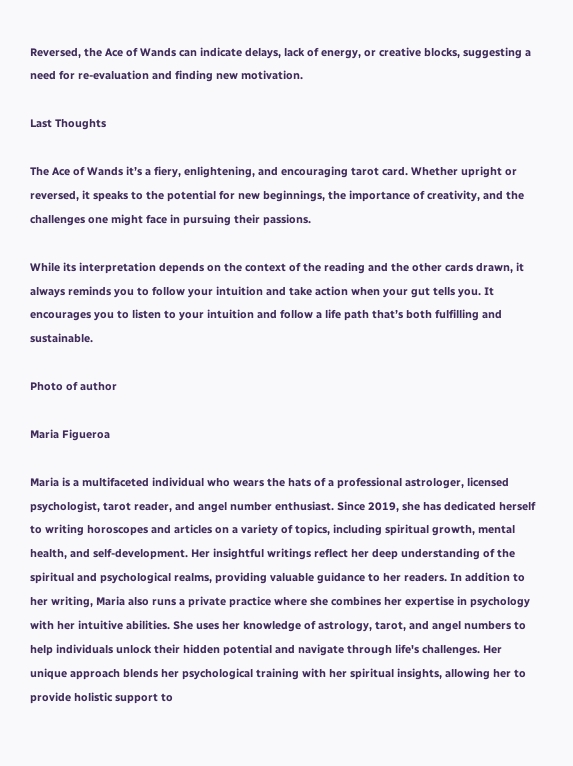Reversed, the Ace of Wands can indicate delays, lack of energy, or creative blocks, suggesting a need for re-evaluation and finding new motivation.

Last Thoughts

The Ace of Wands it’s a fiery, enlightening, and encouraging tarot card. Whether upright or reversed, it speaks to the potential for new beginnings, the importance of creativity, and the challenges one might face in pursuing their passions.

While its interpretation depends on the context of the reading and the other cards drawn, it always reminds you to follow your intuition and take action when your gut tells you. It encourages you to listen to your intuition and follow a life path that’s both fulfilling and sustainable.

Photo of author

Maria Figueroa

Maria is a multifaceted individual who wears the hats of a professional astrologer, licensed psychologist, tarot reader, and angel number enthusiast. Since 2019, she has dedicated herself to writing horoscopes and articles on a variety of topics, including spiritual growth, mental health, and self-development. Her insightful writings reflect her deep understanding of the spiritual and psychological realms, providing valuable guidance to her readers. In addition to her writing, Maria also runs a private practice where she combines her expertise in psychology with her intuitive abilities. She uses her knowledge of astrology, tarot, and angel numbers to help individuals unlock their hidden potential and navigate through life's challenges. Her unique approach blends her psychological training with her spiritual insights, allowing her to provide holistic support to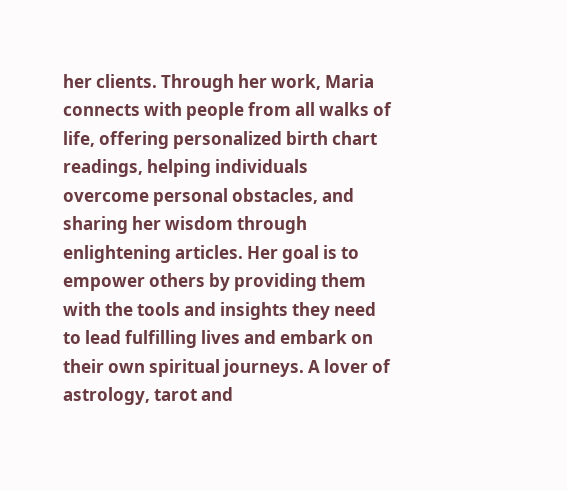her clients. Through her work, Maria connects with people from all walks of life, offering personalized birth chart readings, helping individuals overcome personal obstacles, and sharing her wisdom through enlightening articles. Her goal is to empower others by providing them with the tools and insights they need to lead fulfilling lives and embark on their own spiritual journeys. A lover of astrology, tarot and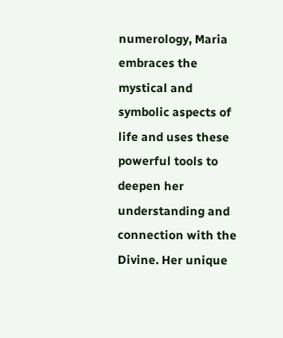numerology, Maria embraces the mystical and symbolic aspects of life and uses these powerful tools to deepen her understanding and connection with the Divine. Her unique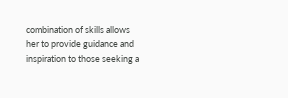combination of skills allows her to provide guidance and inspiration to those seeking a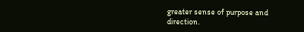greater sense of purpose and direction.